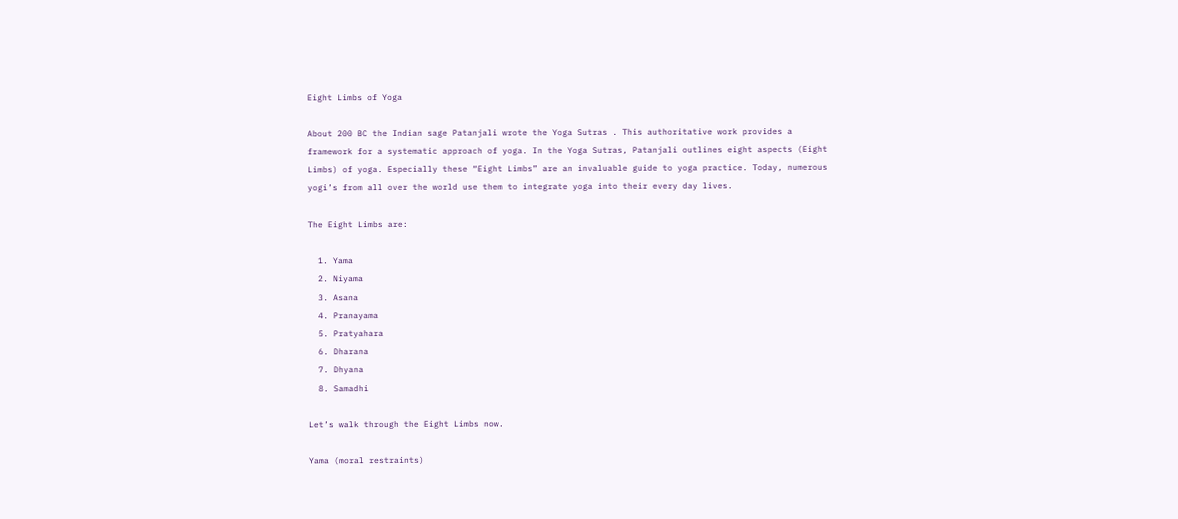Eight Limbs of Yoga

About 200 BC the Indian sage Patanjali wrote the Yoga Sutras . This authoritative work provides a framework for a systematic approach of yoga. In the Yoga Sutras, Patanjali outlines eight aspects (Eight Limbs) of yoga. Especially these “Eight Limbs” are an invaluable guide to yoga practice. Today, numerous yogi’s from all over the world use them to integrate yoga into their every day lives.

The Eight Limbs are:

  1. Yama
  2. Niyama
  3. Asana
  4. Pranayama
  5. Pratyahara
  6. Dharana
  7. Dhyana
  8. Samadhi

Let’s walk through the Eight Limbs now.

Yama (moral restraints)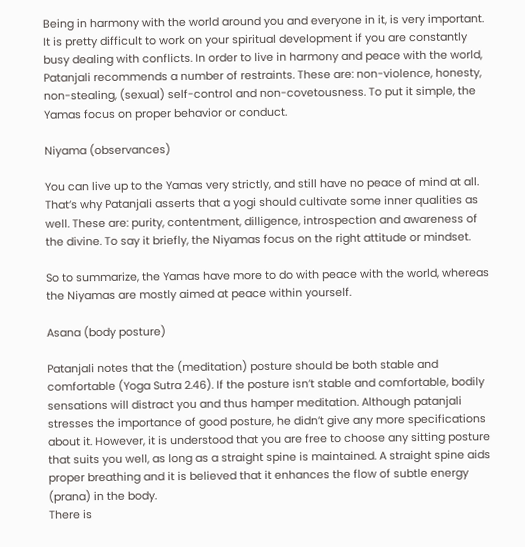Being in harmony with the world around you and everyone in it, is very important. It is pretty difficult to work on your spiritual development if you are constantly busy dealing with conflicts. In order to live in harmony and peace with the world, Patanjali recommends a number of restraints. These are: non-violence, honesty, non-stealing, (sexual) self-control and non-covetousness. To put it simple, the Yamas focus on proper behavior or conduct.

Niyama (observances)

You can live up to the Yamas very strictly, and still have no peace of mind at all. That’s why Patanjali asserts that a yogi should cultivate some inner qualities as well. These are: purity, contentment, dilligence, introspection and awareness of the divine. To say it briefly, the Niyamas focus on the right attitude or mindset.

So to summarize, the Yamas have more to do with peace with the world, whereas the Niyamas are mostly aimed at peace within yourself.

Asana (body posture)

Patanjali notes that the (meditation) posture should be both stable and comfortable (Yoga Sutra 2.46). If the posture isn’t stable and comfortable, bodily sensations will distract you and thus hamper meditation. Although patanjali stresses the importance of good posture, he didn’t give any more specifications about it. However, it is understood that you are free to choose any sitting posture that suits you well, as long as a straight spine is maintained. A straight spine aids proper breathing and it is believed that it enhances the flow of subtle energy (prana) in the body.
There is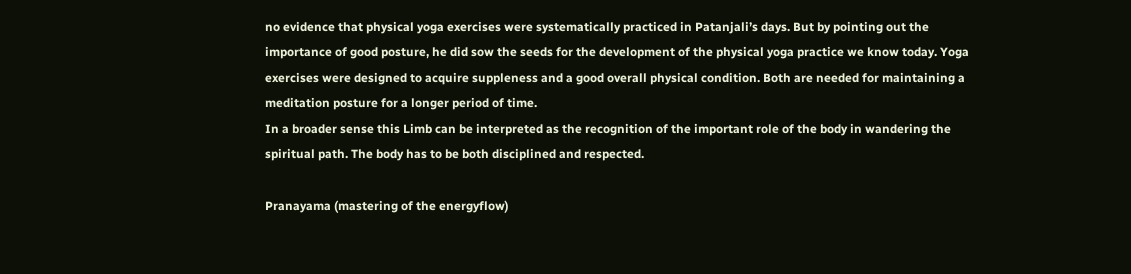no evidence that physical yoga exercises were systematically practiced in Patanjali’s days. But by pointing out the importance of good posture, he did sow the seeds for the development of the physical yoga practice we know today. Yoga exercises were designed to acquire suppleness and a good overall physical condition. Both are needed for maintaining a meditation posture for a longer period of time.
In a broader sense this Limb can be interpreted as the recognition of the important role of the body in wandering the spiritual path. The body has to be both disciplined and respected.

Pranayama (mastering of the energyflow)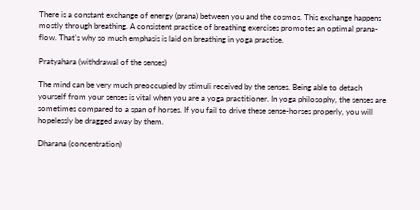There is a constant exchange of energy (prana) between you and the cosmos. This exchange happens mostly through breathing. A consistent practice of breathing exercises promotes an optimal prana-flow. That’s why so much emphasis is laid on breathing in yoga practise.

Pratyahara (withdrawal of the senses)

The mind can be very much preoccupied by stimuli received by the senses. Being able to detach yourself from your senses is vital when you are a yoga practitioner. In yoga philosophy, the senses are sometimes compared to a span of horses. If you fail to drive these sense-horses properly, you will hopelessly be dragged away by them.

Dharana (concentration)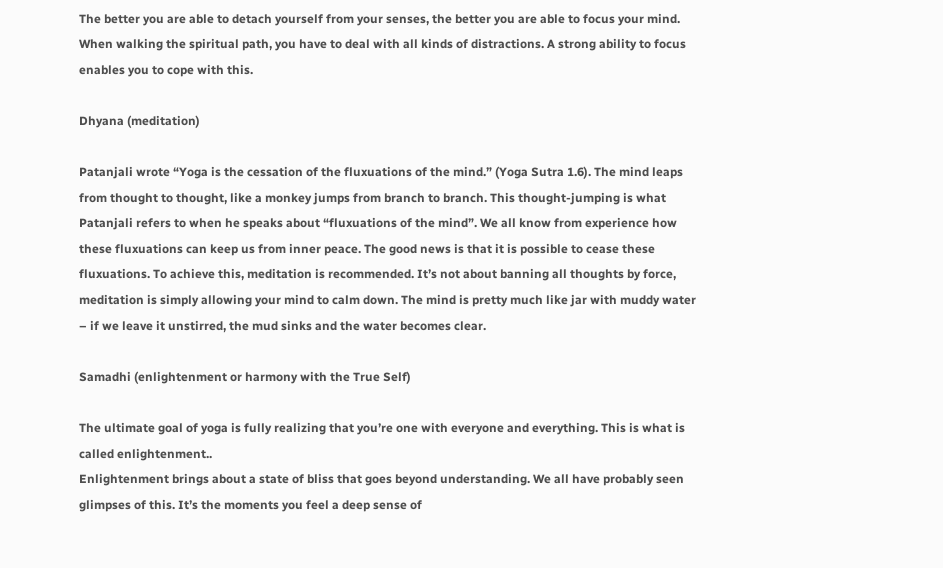The better you are able to detach yourself from your senses, the better you are able to focus your mind. When walking the spiritual path, you have to deal with all kinds of distractions. A strong ability to focus enables you to cope with this.

Dhyana (meditation)

Patanjali wrote “Yoga is the cessation of the fluxuations of the mind.” (Yoga Sutra 1.6). The mind leaps from thought to thought, like a monkey jumps from branch to branch. This thought-jumping is what Patanjali refers to when he speaks about “fluxuations of the mind”. We all know from experience how these fluxuations can keep us from inner peace. The good news is that it is possible to cease these fluxuations. To achieve this, meditation is recommended. It’s not about banning all thoughts by force, meditation is simply allowing your mind to calm down. The mind is pretty much like jar with muddy water – if we leave it unstirred, the mud sinks and the water becomes clear.

Samadhi (enlightenment or harmony with the True Self)

The ultimate goal of yoga is fully realizing that you’re one with everyone and everything. This is what is called enlightenment..
Enlightenment brings about a state of bliss that goes beyond understanding. We all have probably seen glimpses of this. It’s the moments you feel a deep sense of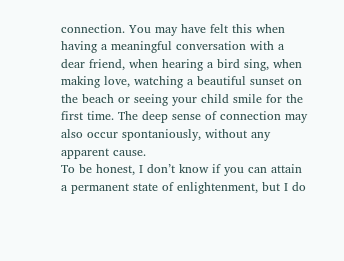connection. You may have felt this when having a meaningful conversation with a dear friend, when hearing a bird sing, when making love, watching a beautiful sunset on the beach or seeing your child smile for the first time. The deep sense of connection may also occur spontaniously, without any apparent cause.
To be honest, I don’t know if you can attain a permanent state of enlightenment, but I do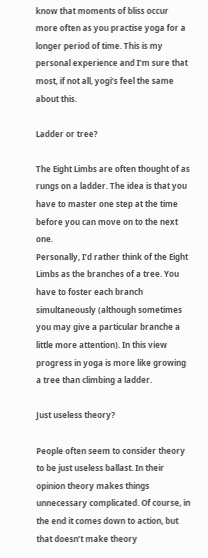know that moments of bliss occur more often as you practise yoga for a longer period of time. This is my personal experience and I’m sure that most, if not all, yogi’s feel the same about this.

Ladder or tree?

The Eight Limbs are often thought of as rungs on a ladder. The idea is that you have to master one step at the time before you can move on to the next one.
Personally, I’d rather think of the Eight Limbs as the branches of a tree. You have to foster each branch simultaneously (although sometimes you may give a particular branche a little more attention). In this view progress in yoga is more like growing a tree than climbing a ladder.

Just useless theory?

People often seem to consider theory to be just useless ballast. In their opinion theory makes things unnecessary complicated. Of course, in the end it comes down to action, but that doesn’t make theory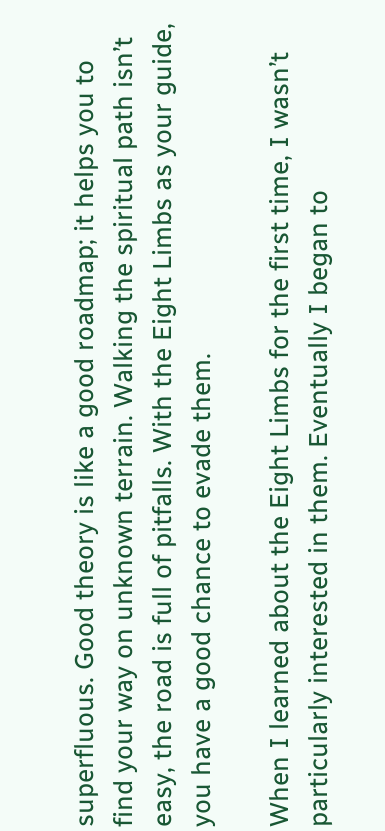superfluous. Good theory is like a good roadmap; it helps you to find your way on unknown terrain. Walking the spiritual path isn’t easy, the road is full of pitfalls. With the Eight Limbs as your guide, you have a good chance to evade them.

When I learned about the Eight Limbs for the first time, I wasn’t particularly interested in them. Eventually I began to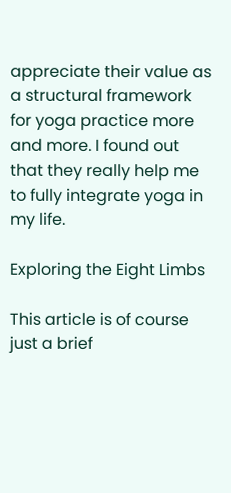appreciate their value as a structural framework for yoga practice more and more. I found out that they really help me to fully integrate yoga in my life.

Exploring the Eight Limbs

This article is of course just a brief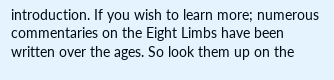introduction. If you wish to learn more; numerous commentaries on the Eight Limbs have been written over the ages. So look them up on the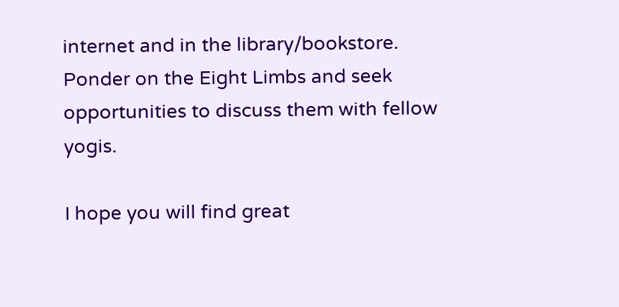internet and in the library/bookstore. Ponder on the Eight Limbs and seek opportunities to discuss them with fellow yogis.

I hope you will find great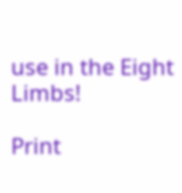use in the Eight Limbs!

Print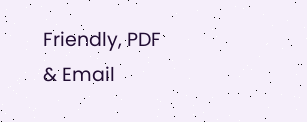Friendly, PDF & Email